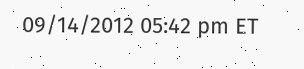09/14/2012 05:42 pm ET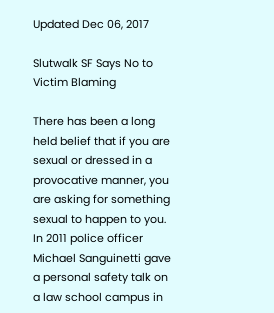Updated Dec 06, 2017

Slutwalk SF Says No to Victim Blaming

There has been a long held belief that if you are sexual or dressed in a provocative manner, you are asking for something sexual to happen to you. In 2011 police officer Michael Sanguinetti gave a personal safety talk on a law school campus in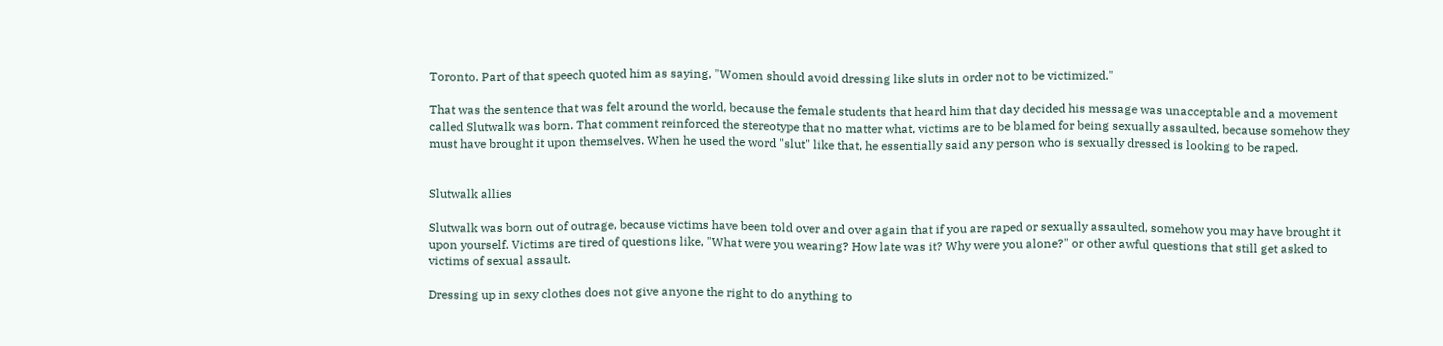Toronto. Part of that speech quoted him as saying, "Women should avoid dressing like sluts in order not to be victimized."

That was the sentence that was felt around the world, because the female students that heard him that day decided his message was unacceptable and a movement called Slutwalk was born. That comment reinforced the stereotype that no matter what, victims are to be blamed for being sexually assaulted, because somehow they must have brought it upon themselves. When he used the word "slut" like that, he essentially said any person who is sexually dressed is looking to be raped.


Slutwalk allies

Slutwalk was born out of outrage, because victims have been told over and over again that if you are raped or sexually assaulted, somehow you may have brought it upon yourself. Victims are tired of questions like, "What were you wearing? How late was it? Why were you alone?" or other awful questions that still get asked to victims of sexual assault.

Dressing up in sexy clothes does not give anyone the right to do anything to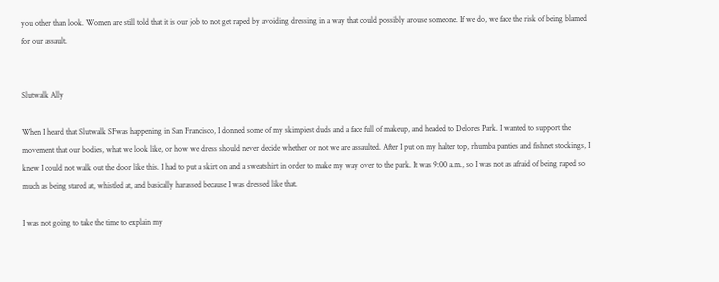you other than look. Women are still told that it is our job to not get raped by avoiding dressing in a way that could possibly arouse someone. If we do, we face the risk of being blamed for our assault.


Slutwalk Ally

When I heard that Slutwalk SFwas happening in San Francisco, I donned some of my skimpiest duds and a face full of makeup, and headed to Delores Park. I wanted to support the movement that our bodies, what we look like, or how we dress should never decide whether or not we are assaulted. After I put on my halter top, rhumba panties and fishnet stockings, I knew I could not walk out the door like this. I had to put a skirt on and a sweatshirt in order to make my way over to the park. It was 9:00 a.m., so I was not as afraid of being raped so much as being stared at, whistled at, and basically harassed because I was dressed like that.

I was not going to take the time to explain my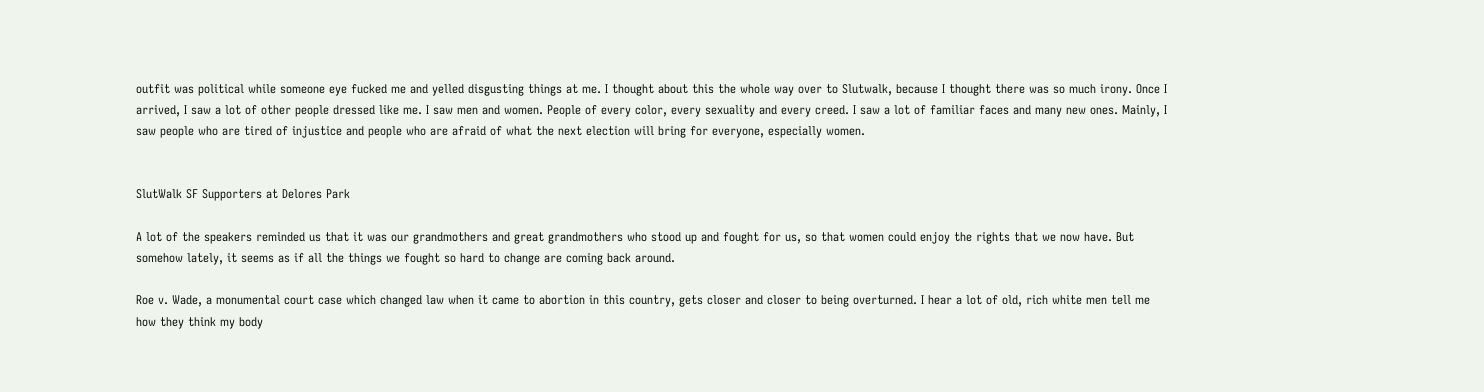outfit was political while someone eye fucked me and yelled disgusting things at me. I thought about this the whole way over to Slutwalk, because I thought there was so much irony. Once I arrived, I saw a lot of other people dressed like me. I saw men and women. People of every color, every sexuality and every creed. I saw a lot of familiar faces and many new ones. Mainly, I saw people who are tired of injustice and people who are afraid of what the next election will bring for everyone, especially women.


SlutWalk SF Supporters at Delores Park

A lot of the speakers reminded us that it was our grandmothers and great grandmothers who stood up and fought for us, so that women could enjoy the rights that we now have. But somehow lately, it seems as if all the things we fought so hard to change are coming back around.

Roe v. Wade, a monumental court case which changed law when it came to abortion in this country, gets closer and closer to being overturned. I hear a lot of old, rich white men tell me how they think my body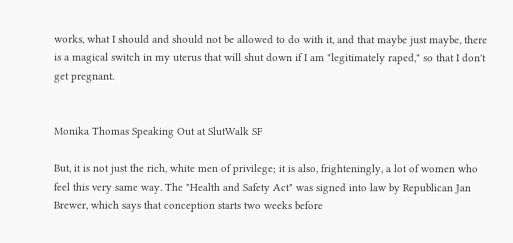works, what I should and should not be allowed to do with it, and that maybe just maybe, there is a magical switch in my uterus that will shut down if I am "legitimately raped," so that I don't get pregnant.


Monika Thomas Speaking Out at SlutWalk SF

But, it is not just the rich, white men of privilege; it is also, frighteningly, a lot of women who feel this very same way. The "Health and Safety Act" was signed into law by Republican Jan Brewer, which says that conception starts two weeks before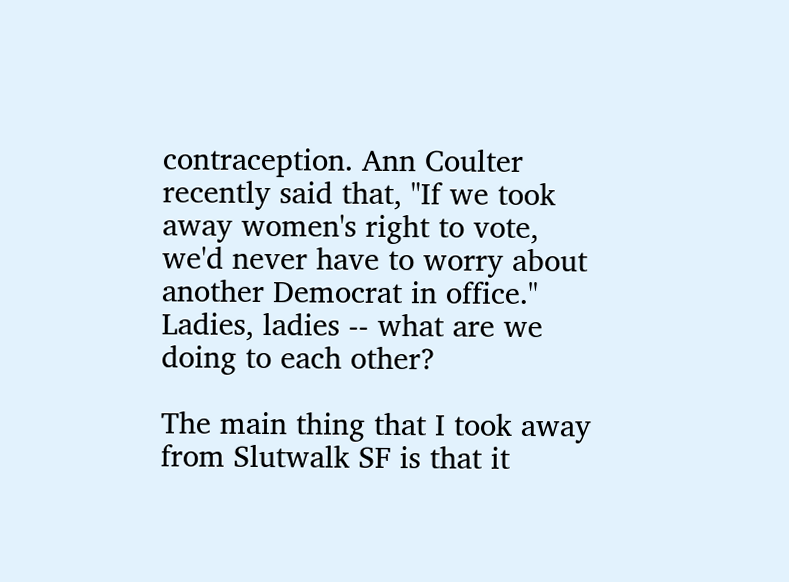contraception. Ann Coulter recently said that, "If we took away women's right to vote, we'd never have to worry about another Democrat in office." Ladies, ladies -- what are we doing to each other?

The main thing that I took away from Slutwalk SF is that it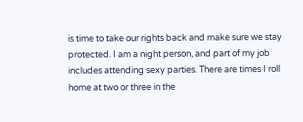is time to take our rights back and make sure we stay protected. I am a night person, and part of my job includes attending sexy parties. There are times I roll home at two or three in the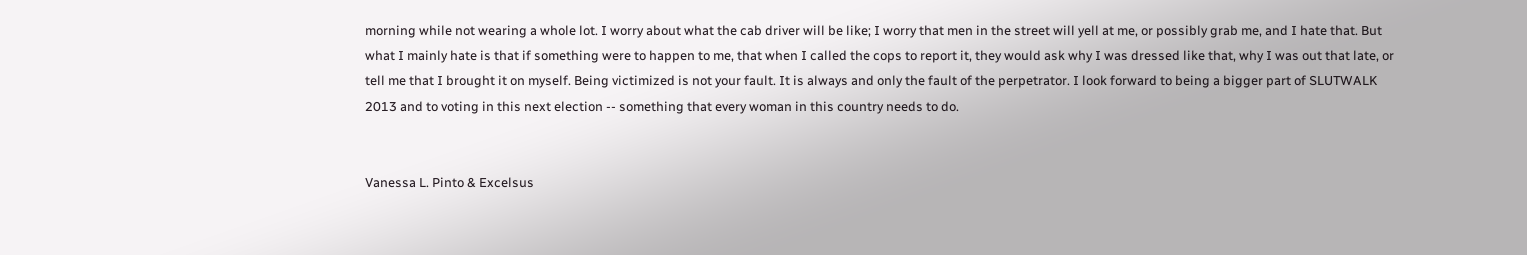morning while not wearing a whole lot. I worry about what the cab driver will be like; I worry that men in the street will yell at me, or possibly grab me, and I hate that. But what I mainly hate is that if something were to happen to me, that when I called the cops to report it, they would ask why I was dressed like that, why I was out that late, or tell me that I brought it on myself. Being victimized is not your fault. It is always and only the fault of the perpetrator. I look forward to being a bigger part of SLUTWALK 2013 and to voting in this next election -- something that every woman in this country needs to do.


Vanessa L. Pinto & Excelsus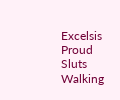Excelsis Proud Sluts Walking